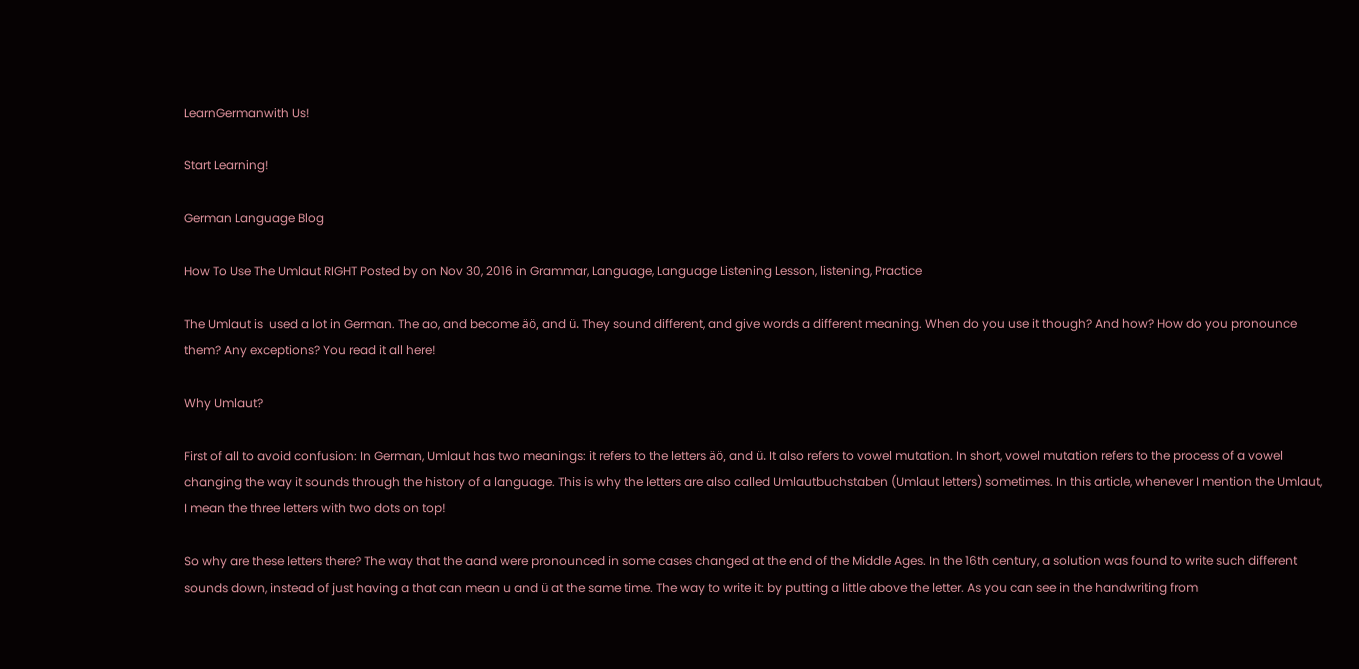LearnGermanwith Us!

Start Learning!

German Language Blog

How To Use The Umlaut RIGHT Posted by on Nov 30, 2016 in Grammar, Language, Language Listening Lesson, listening, Practice

The Umlaut is  used a lot in German. The ao, and become äö, and ü. They sound different, and give words a different meaning. When do you use it though? And how? How do you pronounce them? Any exceptions? You read it all here!

Why Umlaut?

First of all to avoid confusion: In German, Umlaut has two meanings: it refers to the letters äö, and ü. It also refers to vowel mutation. In short, vowel mutation refers to the process of a vowel changing the way it sounds through the history of a language. This is why the letters are also called Umlautbuchstaben (Umlaut letters) sometimes. In this article, whenever I mention the Umlaut, I mean the three letters with two dots on top!

So why are these letters there? The way that the aand were pronounced in some cases changed at the end of the Middle Ages. In the 16th century, a solution was found to write such different sounds down, instead of just having a that can mean u and ü at the same time. The way to write it: by putting a little above the letter. As you can see in the handwriting from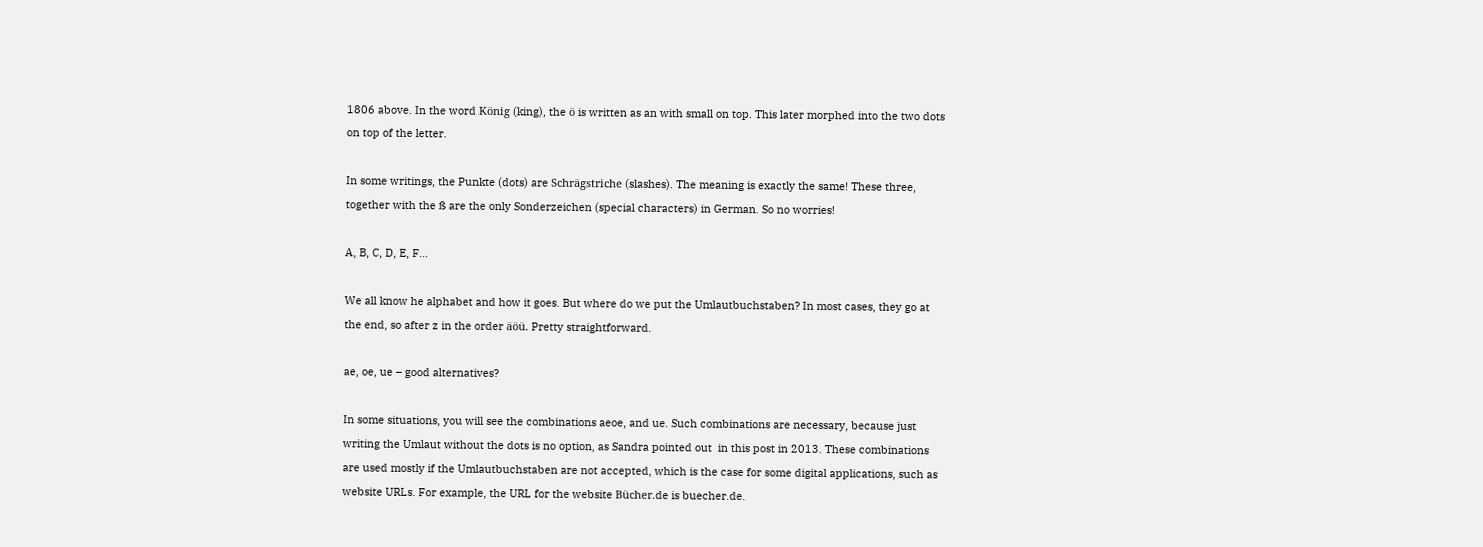1806 above. In the word König (king), the ö is written as an with small on top. This later morphed into the two dots on top of the letter.

In some writings, the Punkte (dots) are Schrägstriche (slashes). The meaning is exactly the same! These three, together with the ß are the only Sonderzeichen (special characters) in German. So no worries!

A, B, C, D, E, F…

We all know he alphabet and how it goes. But where do we put the Umlautbuchstaben? In most cases, they go at the end, so after z in the order äöü. Pretty straightforward.

ae, oe, ue – good alternatives?

In some situations, you will see the combinations aeoe, and ue. Such combinations are necessary, because just writing the Umlaut without the dots is no option, as Sandra pointed out  in this post in 2013. These combinations are used mostly if the Umlautbuchstaben are not accepted, which is the case for some digital applications, such as website URLs. For example, the URL for the website Bücher.de is buecher.de.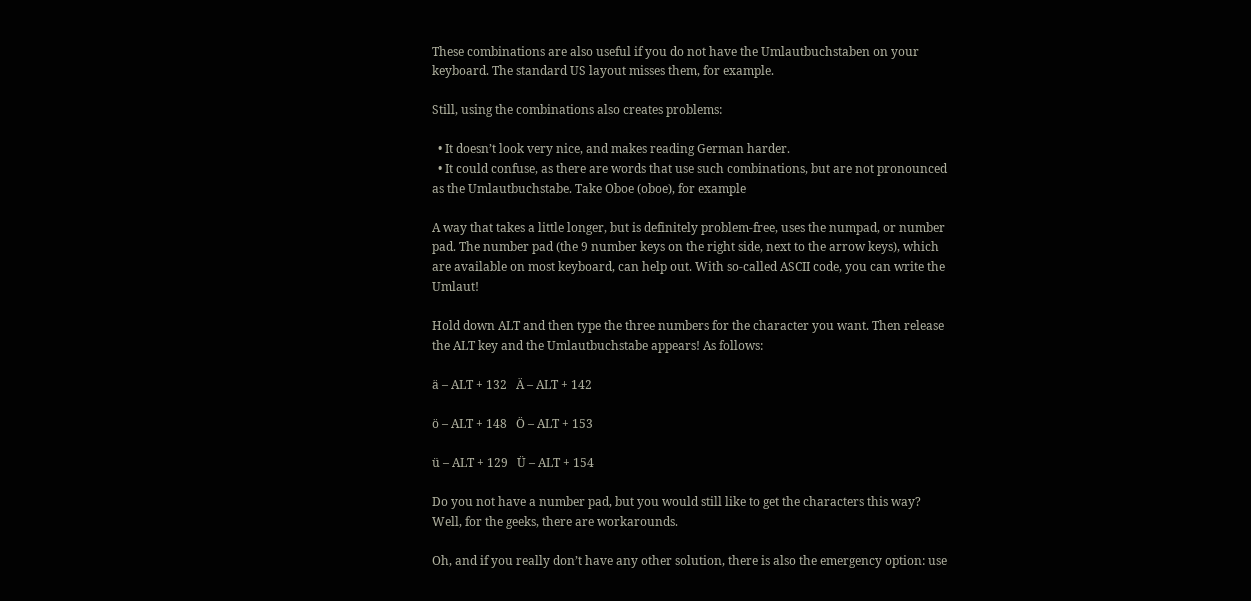These combinations are also useful if you do not have the Umlautbuchstaben on your keyboard. The standard US layout misses them, for example.

Still, using the combinations also creates problems:

  • It doesn’t look very nice, and makes reading German harder.
  • It could confuse, as there are words that use such combinations, but are not pronounced as the Umlautbuchstabe. Take Oboe (oboe), for example

A way that takes a little longer, but is definitely problem-free, uses the numpad, or number pad. The number pad (the 9 number keys on the right side, next to the arrow keys), which are available on most keyboard, can help out. With so-called ASCII code, you can write the Umlaut!

Hold down ALT and then type the three numbers for the character you want. Then release the ALT key and the Umlautbuchstabe appears! As follows:

ä – ALT + 132   Ä – ALT + 142

ö – ALT + 148   Ö – ALT + 153

ü – ALT + 129   Ü – ALT + 154

Do you not have a number pad, but you would still like to get the characters this way? Well, for the geeks, there are workarounds.

Oh, and if you really don’t have any other solution, there is also the emergency option: use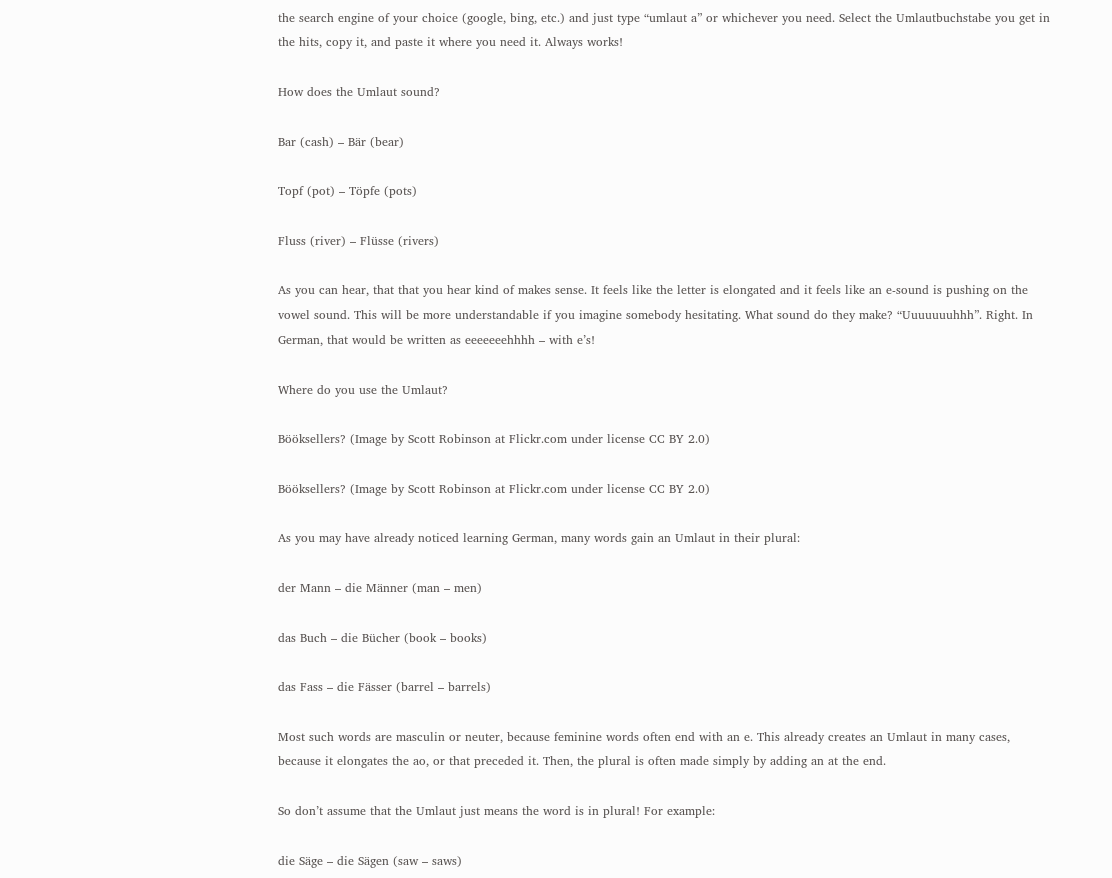the search engine of your choice (google, bing, etc.) and just type “umlaut a” or whichever you need. Select the Umlautbuchstabe you get in the hits, copy it, and paste it where you need it. Always works!

How does the Umlaut sound?

Bar (cash) – Bär (bear)

Topf (pot) – Töpfe (pots)

Fluss (river) – Flüsse (rivers)

As you can hear, that that you hear kind of makes sense. It feels like the letter is elongated and it feels like an e-sound is pushing on the vowel sound. This will be more understandable if you imagine somebody hesitating. What sound do they make? “Uuuuuuuhhh”. Right. In German, that would be written as eeeeeeehhhh – with e’s!

Where do you use the Umlaut?

Bööksellers? (Image by Scott Robinson at Flickr.com under license CC BY 2.0)

Bööksellers? (Image by Scott Robinson at Flickr.com under license CC BY 2.0)

As you may have already noticed learning German, many words gain an Umlaut in their plural:

der Mann – die Männer (man – men)

das Buch – die Bücher (book – books)

das Fass – die Fässer (barrel – barrels)

Most such words are masculin or neuter, because feminine words often end with an e. This already creates an Umlaut in many cases, because it elongates the ao, or that preceded it. Then, the plural is often made simply by adding an at the end.

So don’t assume that the Umlaut just means the word is in plural! For example:

die Säge – die Sägen (saw – saws)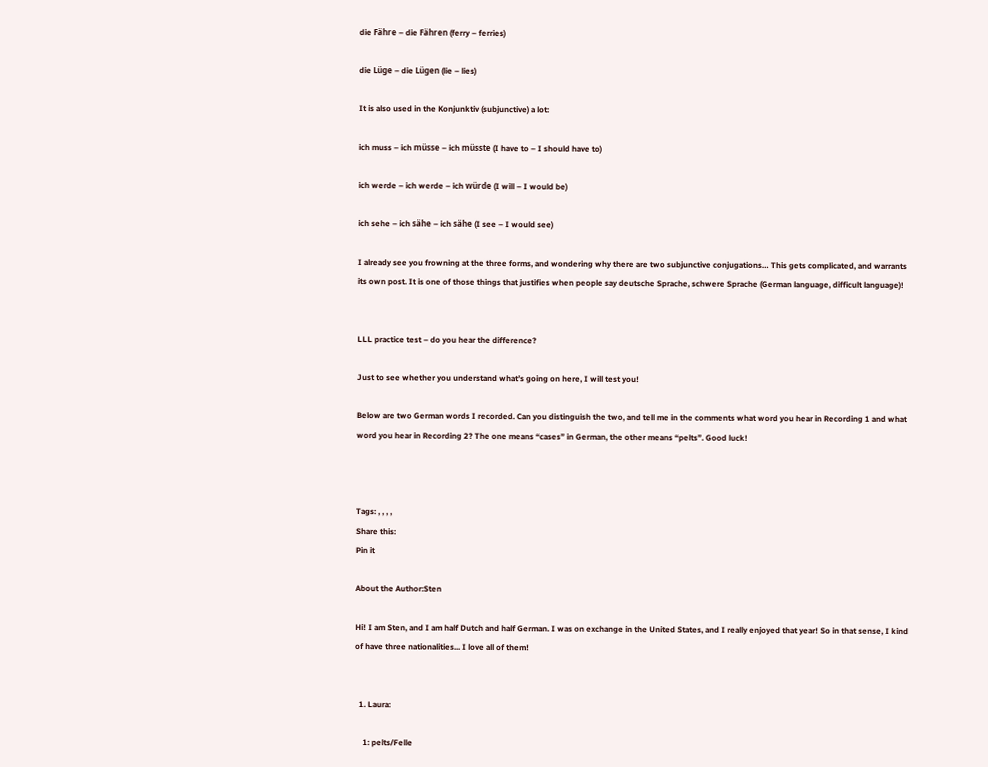die Fähre – die Fähren (ferry – ferries)

die Lüge – die Lügen (lie – lies)

It is also used in the Konjunktiv (subjunctive) a lot:

ich muss – ich müsse – ich müsste (I have to – I should have to)

ich werde – ich werde – ich würde (I will – I would be)

ich sehe – ich sähe – ich sähe (I see – I would see)

I already see you frowning at the three forms, and wondering why there are two subjunctive conjugations… This gets complicated, and warrants its own post. It is one of those things that justifies when people say deutsche Sprache, schwere Sprache (German language, difficult language)!


LLL practice test – do you hear the difference?

Just to see whether you understand what’s going on here, I will test you!

Below are two German words I recorded. Can you distinguish the two, and tell me in the comments what word you hear in Recording 1 and what word you hear in Recording 2? The one means “cases” in German, the other means “pelts”. Good luck!



Tags: , , , ,
Share this:
Pin it

About the Author:Sten

Hi! I am Sten, and I am half Dutch and half German. I was on exchange in the United States, and I really enjoyed that year! So in that sense, I kind of have three nationalities... I love all of them!


  1. Laura:

    1: pelts/Felle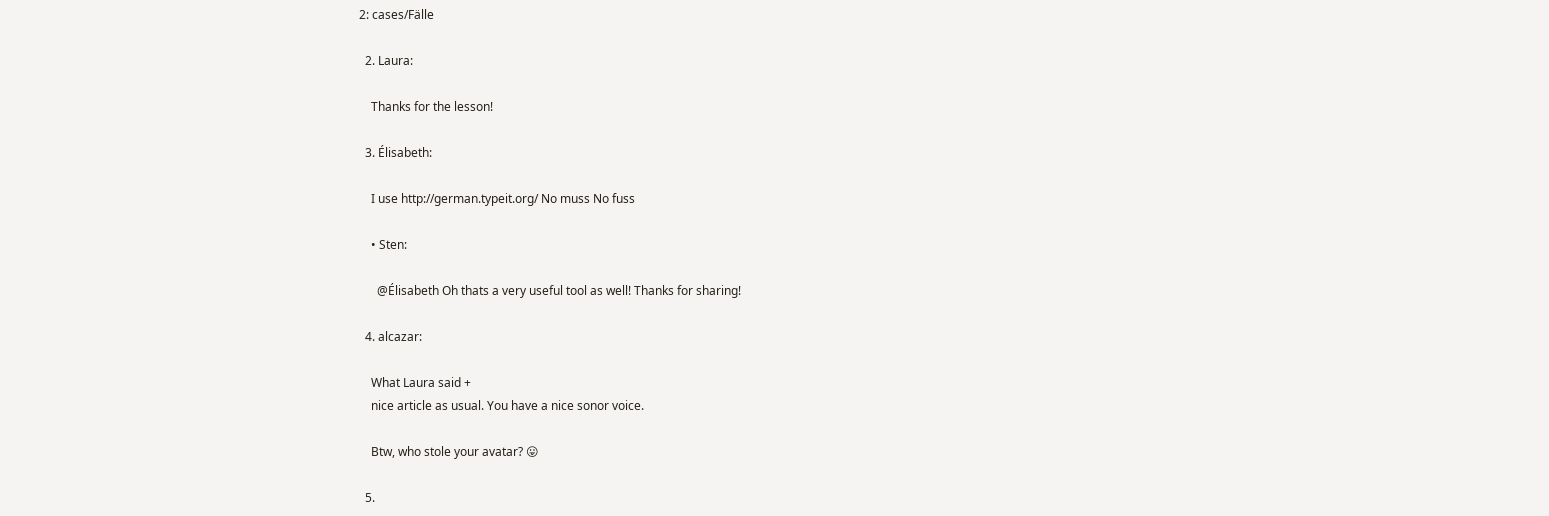2: cases/Fälle

  2. Laura:

    Thanks for the lesson!

  3. Élisabeth:

    I use http://german.typeit.org/ No muss No fuss

    • Sten:

      @Élisabeth Oh thats a very useful tool as well! Thanks for sharing!

  4. alcazar:

    What Laura said +
    nice article as usual. You have a nice sonor voice.

    Btw, who stole your avatar? 😛

  5.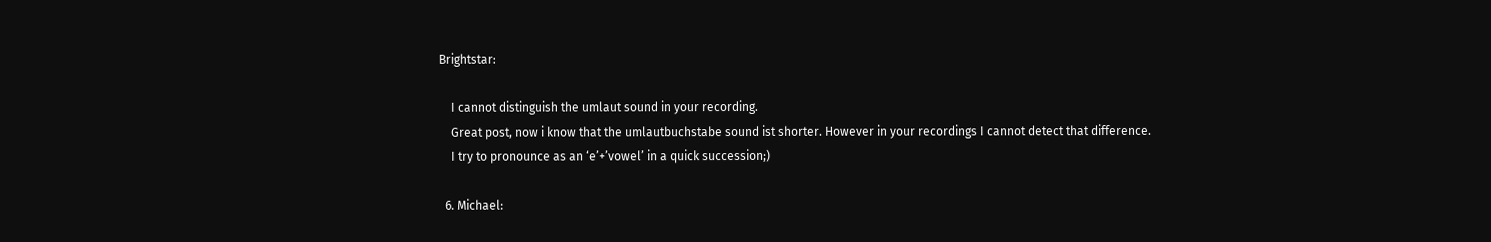Brightstar:

    I cannot distinguish the umlaut sound in your recording.
    Great post, now i know that the umlautbuchstabe sound ist shorter. However in your recordings I cannot detect that difference.
    I try to pronounce as an ‘e’+’vowel’ in a quick succession;)

  6. Michael: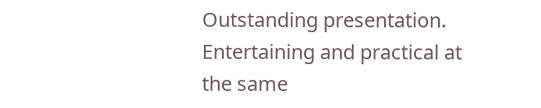Outstanding presentation. Entertaining and practical at the same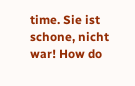time. Sie ist schone, nicht war! How do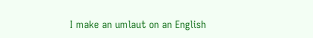I make an umlaut on an English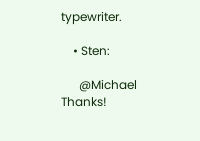typewriter.

    • Sten:

      @Michael Thanks!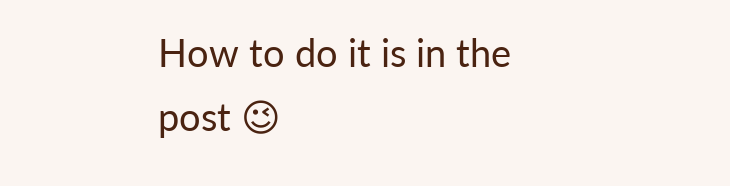How to do it is in the post 😉